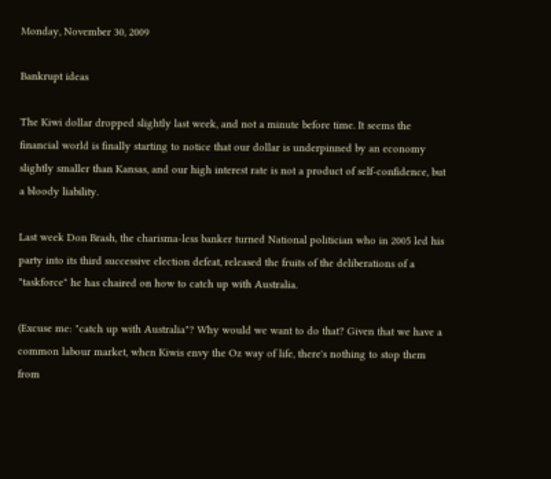Monday, November 30, 2009

Bankrupt ideas

The Kiwi dollar dropped slightly last week, and not a minute before time. It seems the financial world is finally starting to notice that our dollar is underpinned by an economy slightly smaller than Kansas, and our high interest rate is not a product of self-confidence, but a bloody liability.

Last week Don Brash, the charisma-less banker turned National politician who in 2005 led his party into its third successive election defeat, released the fruits of the deliberations of a "taskforce" he has chaired on how to catch up with Australia.

(Excuse me: "catch up with Australia"? Why would we want to do that? Given that we have a common labour market, when Kiwis envy the Oz way of life, there's nothing to stop them from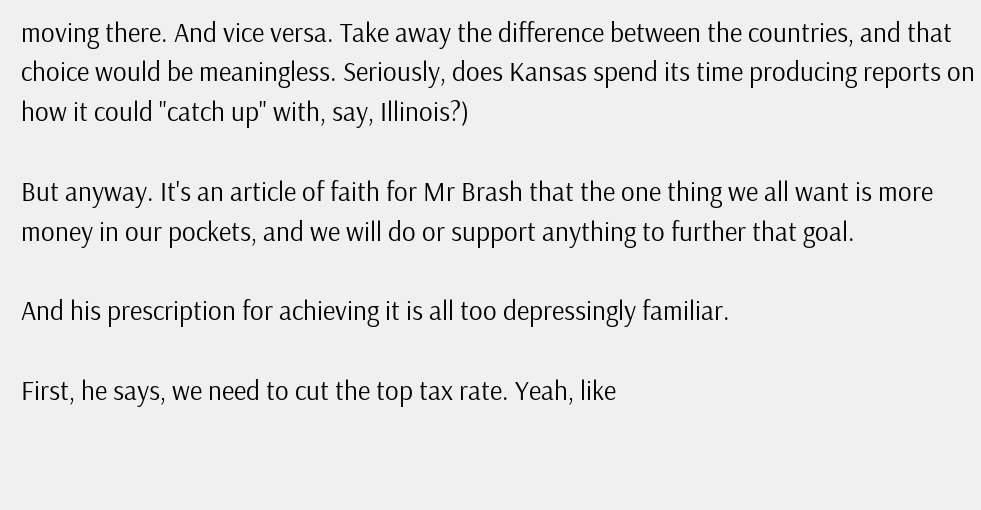moving there. And vice versa. Take away the difference between the countries, and that choice would be meaningless. Seriously, does Kansas spend its time producing reports on how it could "catch up" with, say, Illinois?)

But anyway. It's an article of faith for Mr Brash that the one thing we all want is more money in our pockets, and we will do or support anything to further that goal.

And his prescription for achieving it is all too depressingly familiar.

First, he says, we need to cut the top tax rate. Yeah, like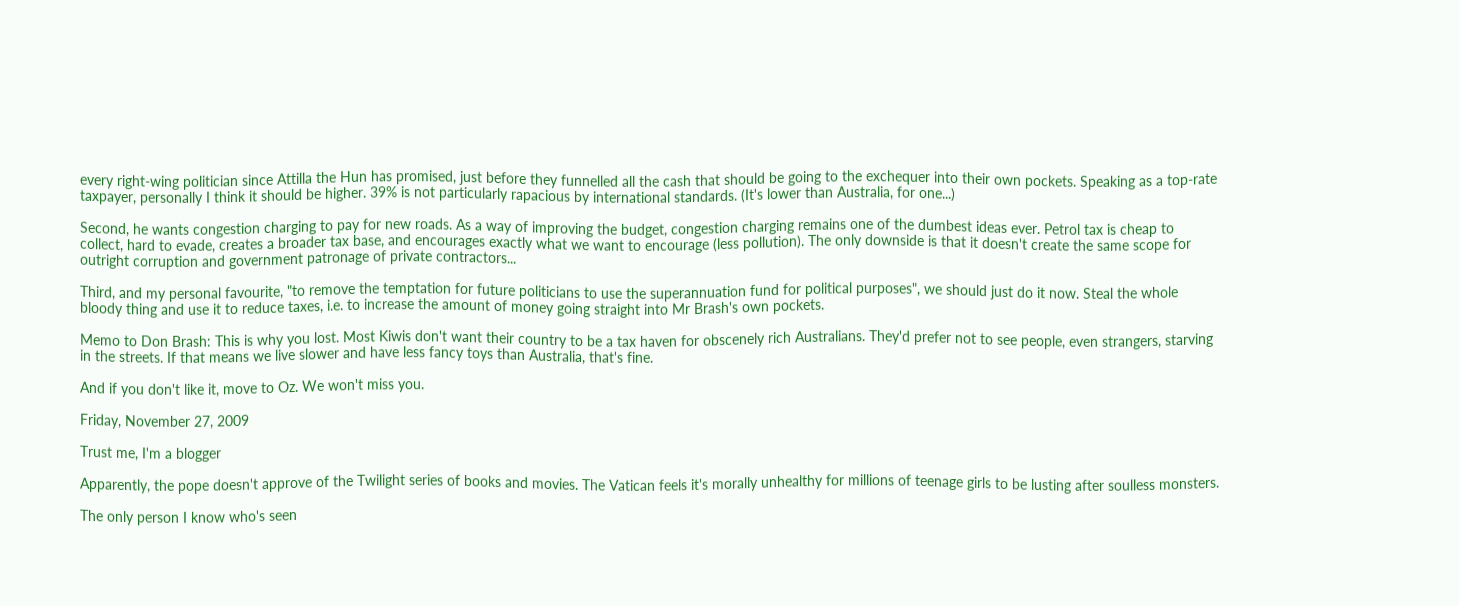every right-wing politician since Attilla the Hun has promised, just before they funnelled all the cash that should be going to the exchequer into their own pockets. Speaking as a top-rate taxpayer, personally I think it should be higher. 39% is not particularly rapacious by international standards. (It's lower than Australia, for one...)

Second, he wants congestion charging to pay for new roads. As a way of improving the budget, congestion charging remains one of the dumbest ideas ever. Petrol tax is cheap to collect, hard to evade, creates a broader tax base, and encourages exactly what we want to encourage (less pollution). The only downside is that it doesn't create the same scope for outright corruption and government patronage of private contractors...

Third, and my personal favourite, "to remove the temptation for future politicians to use the superannuation fund for political purposes", we should just do it now. Steal the whole bloody thing and use it to reduce taxes, i.e. to increase the amount of money going straight into Mr Brash's own pockets.

Memo to Don Brash: This is why you lost. Most Kiwis don't want their country to be a tax haven for obscenely rich Australians. They'd prefer not to see people, even strangers, starving in the streets. If that means we live slower and have less fancy toys than Australia, that's fine.

And if you don't like it, move to Oz. We won't miss you.

Friday, November 27, 2009

Trust me, I'm a blogger

Apparently, the pope doesn't approve of the Twilight series of books and movies. The Vatican feels it's morally unhealthy for millions of teenage girls to be lusting after soulless monsters.

The only person I know who's seen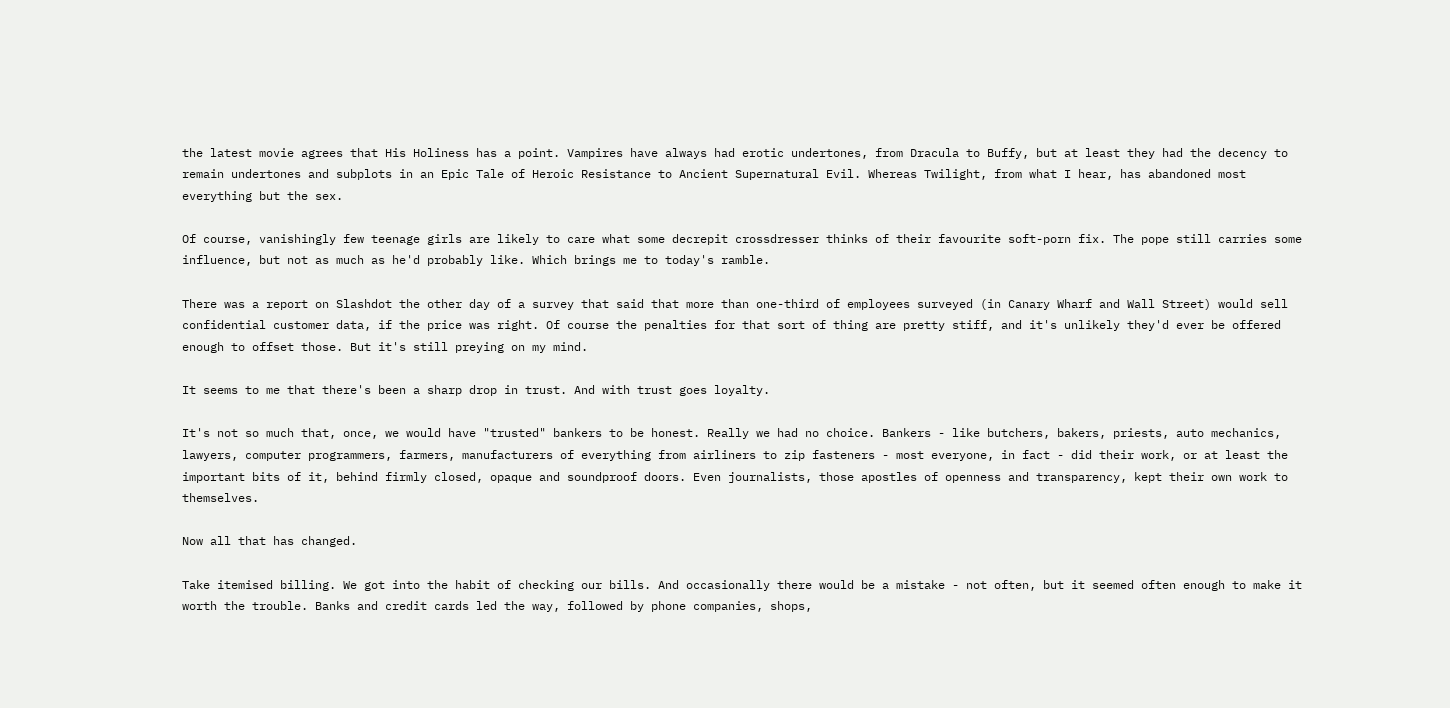the latest movie agrees that His Holiness has a point. Vampires have always had erotic undertones, from Dracula to Buffy, but at least they had the decency to remain undertones and subplots in an Epic Tale of Heroic Resistance to Ancient Supernatural Evil. Whereas Twilight, from what I hear, has abandoned most everything but the sex.

Of course, vanishingly few teenage girls are likely to care what some decrepit crossdresser thinks of their favourite soft-porn fix. The pope still carries some influence, but not as much as he'd probably like. Which brings me to today's ramble.

There was a report on Slashdot the other day of a survey that said that more than one-third of employees surveyed (in Canary Wharf and Wall Street) would sell confidential customer data, if the price was right. Of course the penalties for that sort of thing are pretty stiff, and it's unlikely they'd ever be offered enough to offset those. But it's still preying on my mind.

It seems to me that there's been a sharp drop in trust. And with trust goes loyalty.

It's not so much that, once, we would have "trusted" bankers to be honest. Really we had no choice. Bankers - like butchers, bakers, priests, auto mechanics, lawyers, computer programmers, farmers, manufacturers of everything from airliners to zip fasteners - most everyone, in fact - did their work, or at least the important bits of it, behind firmly closed, opaque and soundproof doors. Even journalists, those apostles of openness and transparency, kept their own work to themselves.

Now all that has changed.

Take itemised billing. We got into the habit of checking our bills. And occasionally there would be a mistake - not often, but it seemed often enough to make it worth the trouble. Banks and credit cards led the way, followed by phone companies, shops,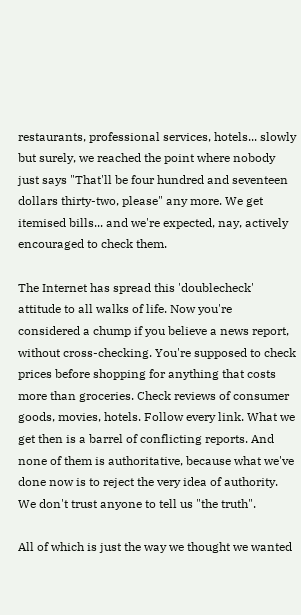restaurants, professional services, hotels... slowly but surely, we reached the point where nobody just says "That'll be four hundred and seventeen dollars thirty-two, please" any more. We get itemised bills... and we're expected, nay, actively encouraged to check them.

The Internet has spread this 'doublecheck' attitude to all walks of life. Now you're considered a chump if you believe a news report, without cross-checking. You're supposed to check prices before shopping for anything that costs more than groceries. Check reviews of consumer goods, movies, hotels. Follow every link. What we get then is a barrel of conflicting reports. And none of them is authoritative, because what we've done now is to reject the very idea of authority. We don't trust anyone to tell us "the truth".

All of which is just the way we thought we wanted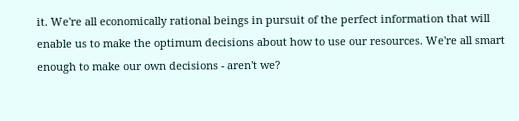it. We're all economically rational beings in pursuit of the perfect information that will enable us to make the optimum decisions about how to use our resources. We're all smart enough to make our own decisions - aren't we?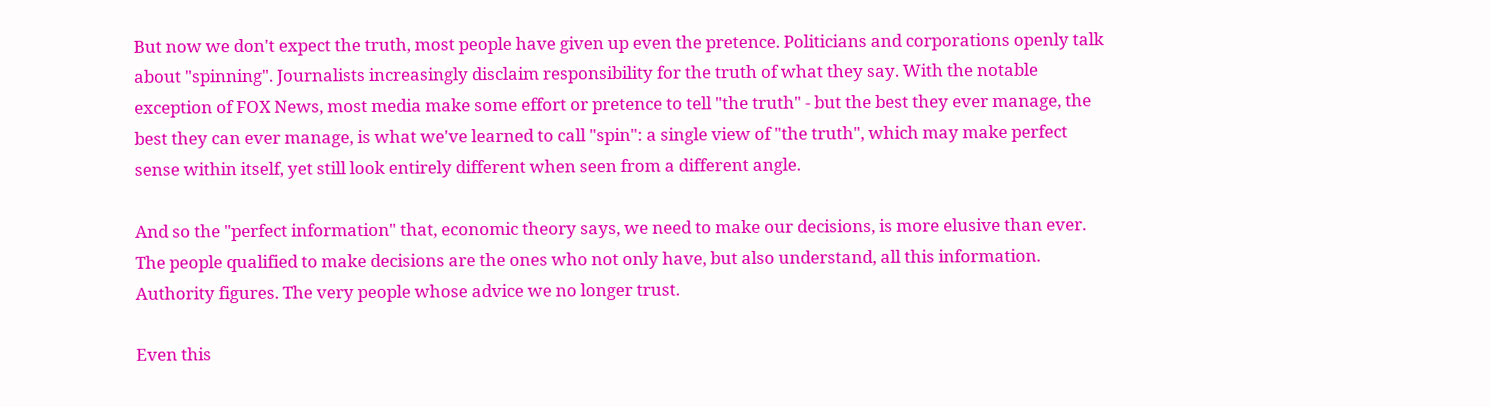But now we don't expect the truth, most people have given up even the pretence. Politicians and corporations openly talk about "spinning". Journalists increasingly disclaim responsibility for the truth of what they say. With the notable exception of FOX News, most media make some effort or pretence to tell "the truth" - but the best they ever manage, the best they can ever manage, is what we've learned to call "spin": a single view of "the truth", which may make perfect sense within itself, yet still look entirely different when seen from a different angle.

And so the "perfect information" that, economic theory says, we need to make our decisions, is more elusive than ever. The people qualified to make decisions are the ones who not only have, but also understand, all this information. Authority figures. The very people whose advice we no longer trust.

Even this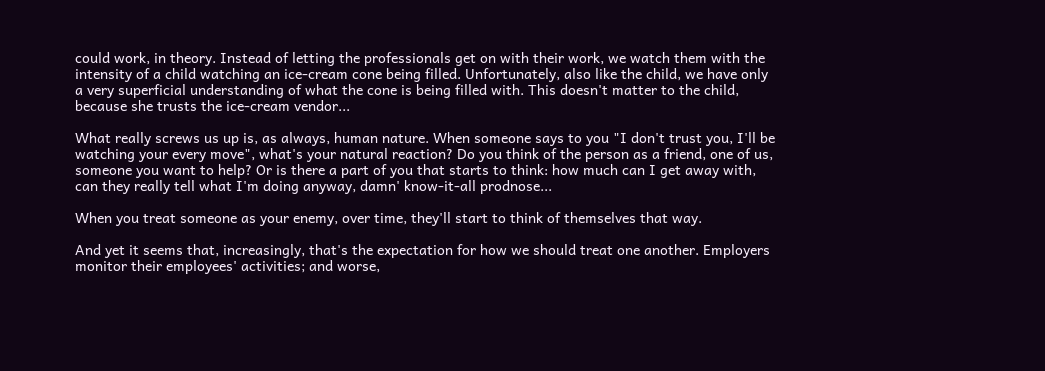could work, in theory. Instead of letting the professionals get on with their work, we watch them with the intensity of a child watching an ice-cream cone being filled. Unfortunately, also like the child, we have only a very superficial understanding of what the cone is being filled with. This doesn't matter to the child, because she trusts the ice-cream vendor...

What really screws us up is, as always, human nature. When someone says to you "I don't trust you, I'll be watching your every move", what's your natural reaction? Do you think of the person as a friend, one of us, someone you want to help? Or is there a part of you that starts to think: how much can I get away with, can they really tell what I'm doing anyway, damn' know-it-all prodnose...

When you treat someone as your enemy, over time, they'll start to think of themselves that way.

And yet it seems that, increasingly, that's the expectation for how we should treat one another. Employers monitor their employees' activities; and worse,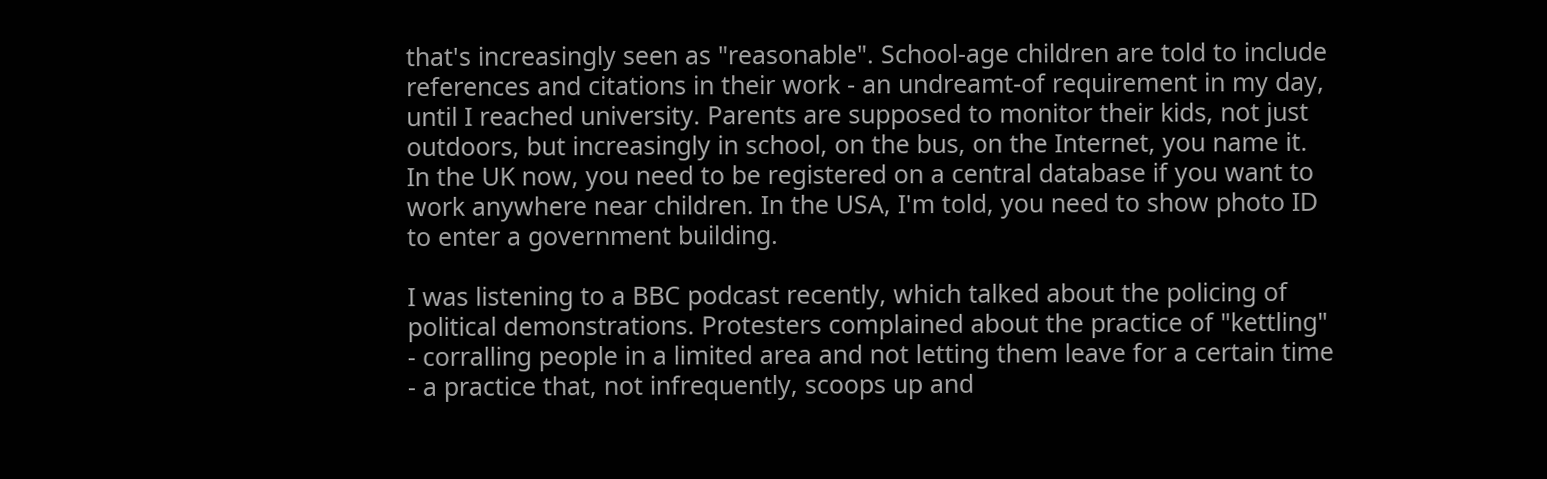that's increasingly seen as "reasonable". School-age children are told to include references and citations in their work - an undreamt-of requirement in my day, until I reached university. Parents are supposed to monitor their kids, not just outdoors, but increasingly in school, on the bus, on the Internet, you name it. In the UK now, you need to be registered on a central database if you want to work anywhere near children. In the USA, I'm told, you need to show photo ID to enter a government building.

I was listening to a BBC podcast recently, which talked about the policing of political demonstrations. Protesters complained about the practice of "kettling" - corralling people in a limited area and not letting them leave for a certain time - a practice that, not infrequently, scoops up and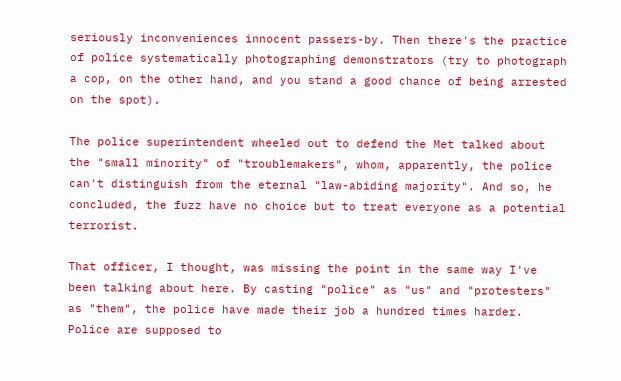seriously inconveniences innocent passers-by. Then there's the practice of police systematically photographing demonstrators (try to photograph a cop, on the other hand, and you stand a good chance of being arrested on the spot).

The police superintendent wheeled out to defend the Met talked about the "small minority" of "troublemakers", whom, apparently, the police can't distinguish from the eternal "law-abiding majority". And so, he concluded, the fuzz have no choice but to treat everyone as a potential terrorist.

That officer, I thought, was missing the point in the same way I've been talking about here. By casting "police" as "us" and "protesters" as "them", the police have made their job a hundred times harder. Police are supposed to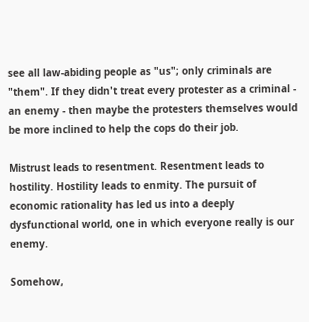see all law-abiding people as "us"; only criminals are "them". If they didn't treat every protester as a criminal - an enemy - then maybe the protesters themselves would be more inclined to help the cops do their job.

Mistrust leads to resentment. Resentment leads to hostility. Hostility leads to enmity. The pursuit of economic rationality has led us into a deeply dysfunctional world, one in which everyone really is our enemy.

Somehow,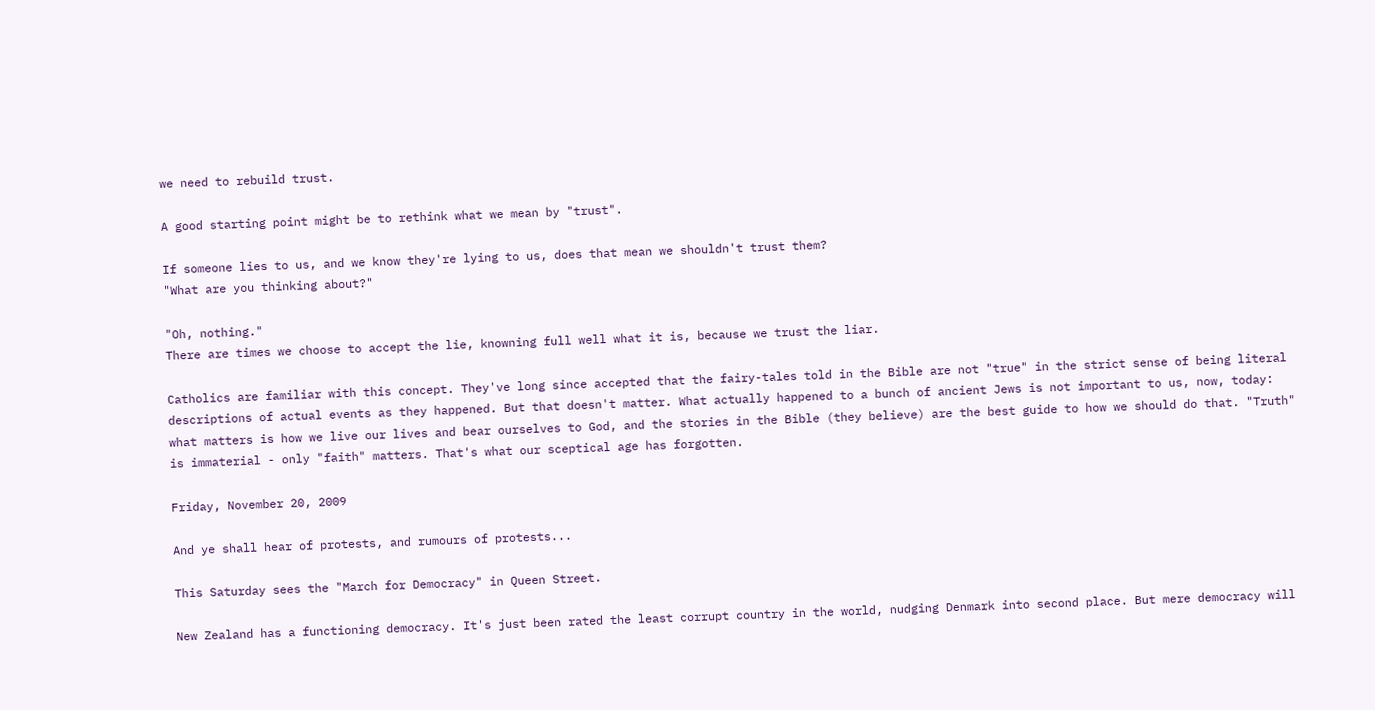we need to rebuild trust.

A good starting point might be to rethink what we mean by "trust".

If someone lies to us, and we know they're lying to us, does that mean we shouldn't trust them?
"What are you thinking about?"

"Oh, nothing."
There are times we choose to accept the lie, knowning full well what it is, because we trust the liar.

Catholics are familiar with this concept. They've long since accepted that the fairy-tales told in the Bible are not "true" in the strict sense of being literal descriptions of actual events as they happened. But that doesn't matter. What actually happened to a bunch of ancient Jews is not important to us, now, today: what matters is how we live our lives and bear ourselves to God, and the stories in the Bible (they believe) are the best guide to how we should do that. "Truth" is immaterial - only "faith" matters. That's what our sceptical age has forgotten.

Friday, November 20, 2009

And ye shall hear of protests, and rumours of protests...

This Saturday sees the "March for Democracy" in Queen Street.

New Zealand has a functioning democracy. It's just been rated the least corrupt country in the world, nudging Denmark into second place. But mere democracy will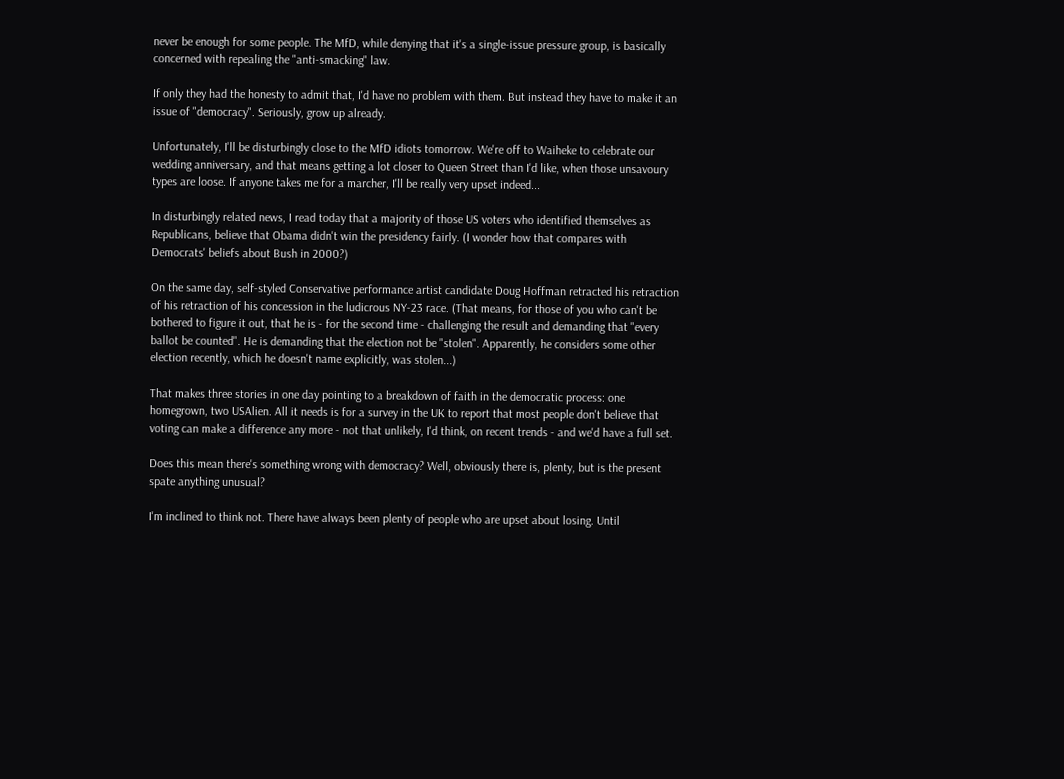never be enough for some people. The MfD, while denying that it's a single-issue pressure group, is basically concerned with repealing the "anti-smacking" law.

If only they had the honesty to admit that, I'd have no problem with them. But instead they have to make it an issue of "democracy". Seriously, grow up already.

Unfortunately, I'll be disturbingly close to the MfD idiots tomorrow. We're off to Waiheke to celebrate our wedding anniversary, and that means getting a lot closer to Queen Street than I'd like, when those unsavoury types are loose. If anyone takes me for a marcher, I'll be really very upset indeed...

In disturbingly related news, I read today that a majority of those US voters who identified themselves as Republicans, believe that Obama didn't win the presidency fairly. (I wonder how that compares with Democrats' beliefs about Bush in 2000?)

On the same day, self-styled Conservative performance artist candidate Doug Hoffman retracted his retraction of his retraction of his concession in the ludicrous NY-23 race. (That means, for those of you who can't be bothered to figure it out, that he is - for the second time - challenging the result and demanding that "every ballot be counted". He is demanding that the election not be "stolen". Apparently, he considers some other election recently, which he doesn't name explicitly, was stolen...)

That makes three stories in one day pointing to a breakdown of faith in the democratic process: one homegrown, two USAlien. All it needs is for a survey in the UK to report that most people don't believe that voting can make a difference any more - not that unlikely, I'd think, on recent trends - and we'd have a full set.

Does this mean there's something wrong with democracy? Well, obviously there is, plenty, but is the present spate anything unusual?

I'm inclined to think not. There have always been plenty of people who are upset about losing. Until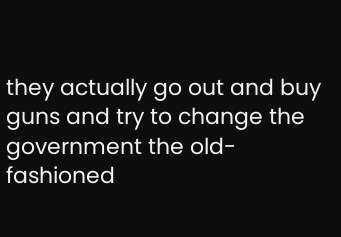they actually go out and buy guns and try to change the government the old-fashioned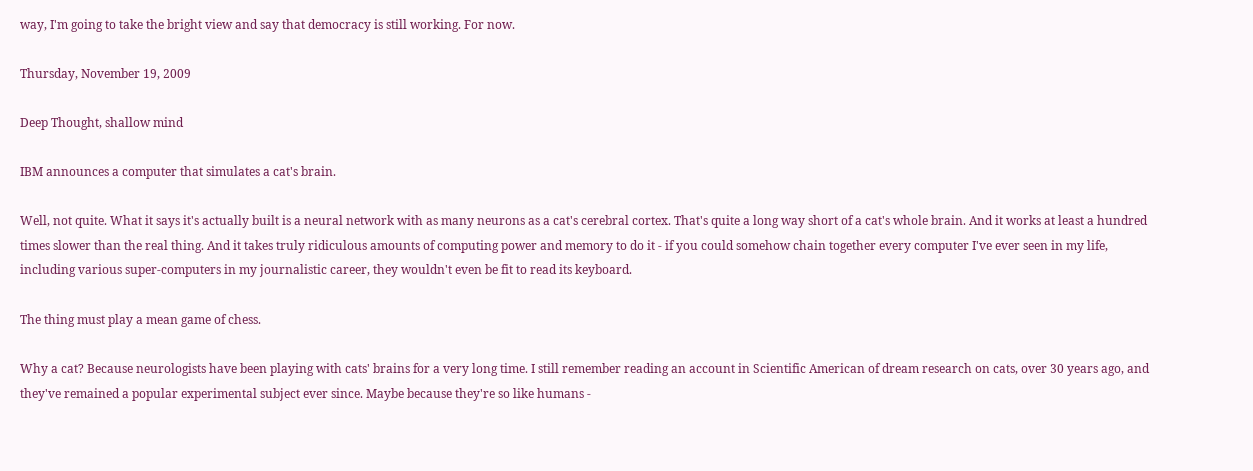way, I'm going to take the bright view and say that democracy is still working. For now.

Thursday, November 19, 2009

Deep Thought, shallow mind

IBM announces a computer that simulates a cat's brain.

Well, not quite. What it says it's actually built is a neural network with as many neurons as a cat's cerebral cortex. That's quite a long way short of a cat's whole brain. And it works at least a hundred times slower than the real thing. And it takes truly ridiculous amounts of computing power and memory to do it - if you could somehow chain together every computer I've ever seen in my life, including various super-computers in my journalistic career, they wouldn't even be fit to read its keyboard.

The thing must play a mean game of chess.

Why a cat? Because neurologists have been playing with cats' brains for a very long time. I still remember reading an account in Scientific American of dream research on cats, over 30 years ago, and they've remained a popular experimental subject ever since. Maybe because they're so like humans -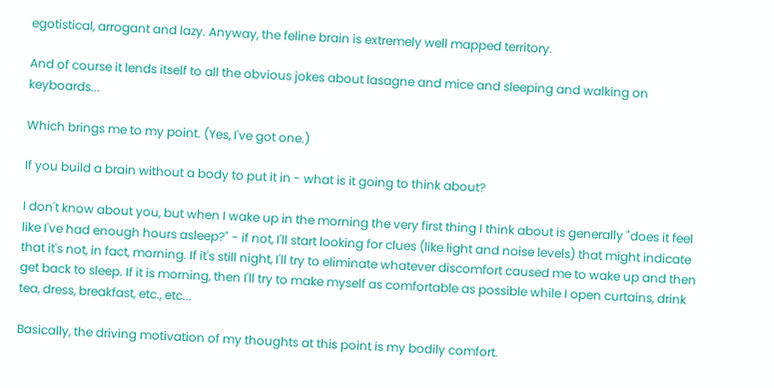egotistical, arrogant and lazy. Anyway, the feline brain is extremely well mapped territory.

And of course it lends itself to all the obvious jokes about lasagne and mice and sleeping and walking on keyboards...

Which brings me to my point. (Yes, I've got one.)

If you build a brain without a body to put it in - what is it going to think about?

I don't know about you, but when I wake up in the morning the very first thing I think about is generally "does it feel like I've had enough hours asleep?" - if not, I'll start looking for clues (like light and noise levels) that might indicate that it's not, in fact, morning. If it's still night, I'll try to eliminate whatever discomfort caused me to wake up and then get back to sleep. If it is morning, then I'll try to make myself as comfortable as possible while I open curtains, drink tea, dress, breakfast, etc., etc...

Basically, the driving motivation of my thoughts at this point is my bodily comfort.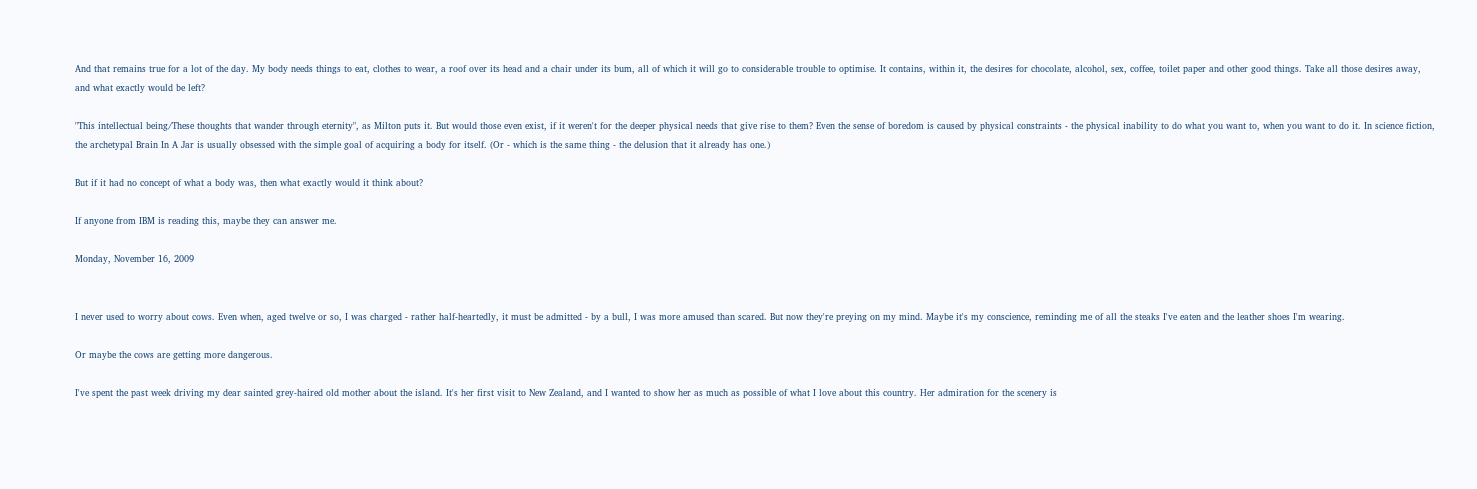And that remains true for a lot of the day. My body needs things to eat, clothes to wear, a roof over its head and a chair under its bum, all of which it will go to considerable trouble to optimise. It contains, within it, the desires for chocolate, alcohol, sex, coffee, toilet paper and other good things. Take all those desires away, and what exactly would be left?

"This intellectual being/These thoughts that wander through eternity", as Milton puts it. But would those even exist, if it weren't for the deeper physical needs that give rise to them? Even the sense of boredom is caused by physical constraints - the physical inability to do what you want to, when you want to do it. In science fiction, the archetypal Brain In A Jar is usually obsessed with the simple goal of acquiring a body for itself. (Or - which is the same thing - the delusion that it already has one.)

But if it had no concept of what a body was, then what exactly would it think about?

If anyone from IBM is reading this, maybe they can answer me.

Monday, November 16, 2009


I never used to worry about cows. Even when, aged twelve or so, I was charged - rather half-heartedly, it must be admitted - by a bull, I was more amused than scared. But now they're preying on my mind. Maybe it's my conscience, reminding me of all the steaks I've eaten and the leather shoes I'm wearing.

Or maybe the cows are getting more dangerous.

I've spent the past week driving my dear sainted grey-haired old mother about the island. It's her first visit to New Zealand, and I wanted to show her as much as possible of what I love about this country. Her admiration for the scenery is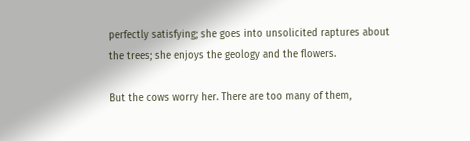perfectly satisfying; she goes into unsolicited raptures about the trees; she enjoys the geology and the flowers.

But the cows worry her. There are too many of them,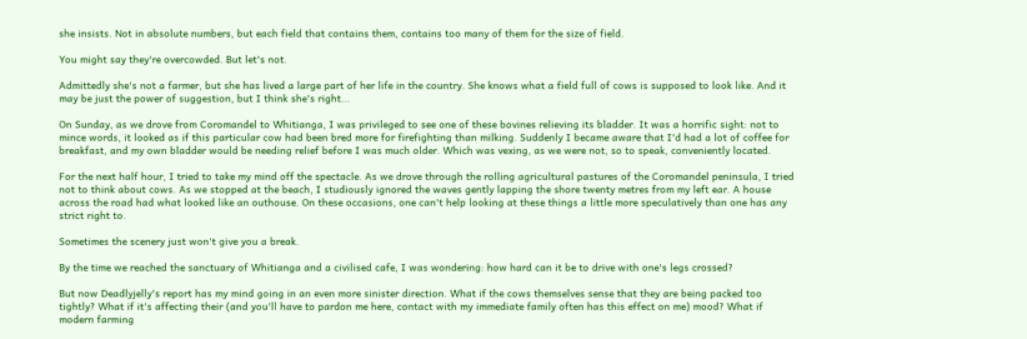she insists. Not in absolute numbers, but each field that contains them, contains too many of them for the size of field.

You might say they're overcowded. But let's not.

Admittedly she's not a farmer, but she has lived a large part of her life in the country. She knows what a field full of cows is supposed to look like. And it may be just the power of suggestion, but I think she's right...

On Sunday, as we drove from Coromandel to Whitianga, I was privileged to see one of these bovines relieving its bladder. It was a horrific sight: not to mince words, it looked as if this particular cow had been bred more for firefighting than milking. Suddenly I became aware that I'd had a lot of coffee for breakfast, and my own bladder would be needing relief before I was much older. Which was vexing, as we were not, so to speak, conveniently located.

For the next half hour, I tried to take my mind off the spectacle. As we drove through the rolling agricultural pastures of the Coromandel peninsula, I tried not to think about cows. As we stopped at the beach, I studiously ignored the waves gently lapping the shore twenty metres from my left ear. A house across the road had what looked like an outhouse. On these occasions, one can't help looking at these things a little more speculatively than one has any strict right to.

Sometimes the scenery just won't give you a break.

By the time we reached the sanctuary of Whitianga and a civilised cafe, I was wondering: how hard can it be to drive with one's legs crossed?

But now Deadlyjelly's report has my mind going in an even more sinister direction. What if the cows themselves sense that they are being packed too tightly? What if it's affecting their (and you'll have to pardon me here, contact with my immediate family often has this effect on me) mood? What if modern farming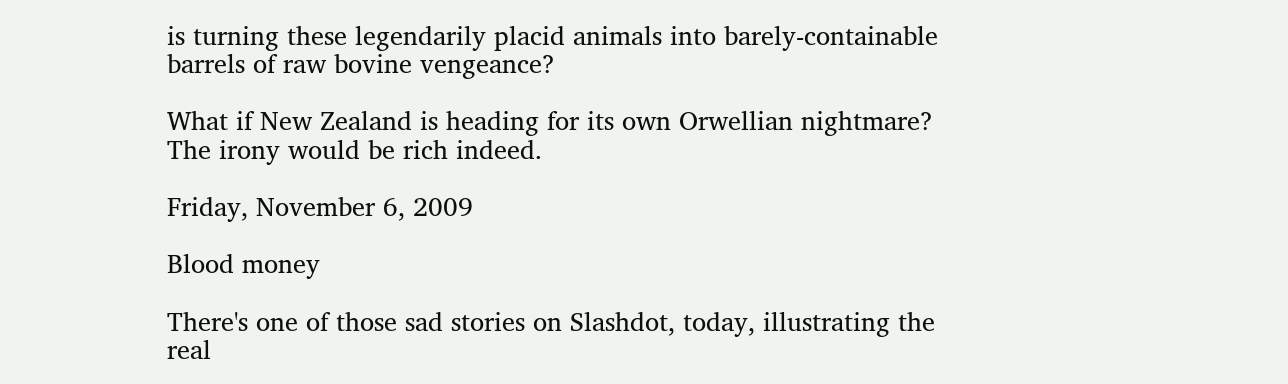is turning these legendarily placid animals into barely-containable barrels of raw bovine vengeance?

What if New Zealand is heading for its own Orwellian nightmare? The irony would be rich indeed.

Friday, November 6, 2009

Blood money

There's one of those sad stories on Slashdot, today, illustrating the real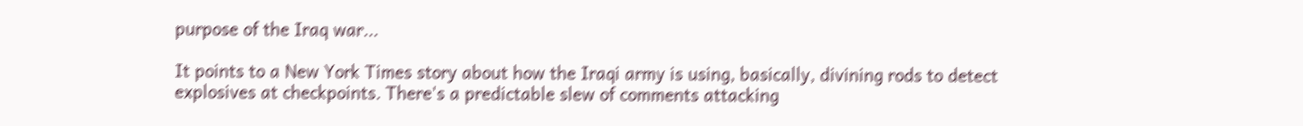purpose of the Iraq war...

It points to a New York Times story about how the Iraqi army is using, basically, divining rods to detect explosives at checkpoints. There's a predictable slew of comments attacking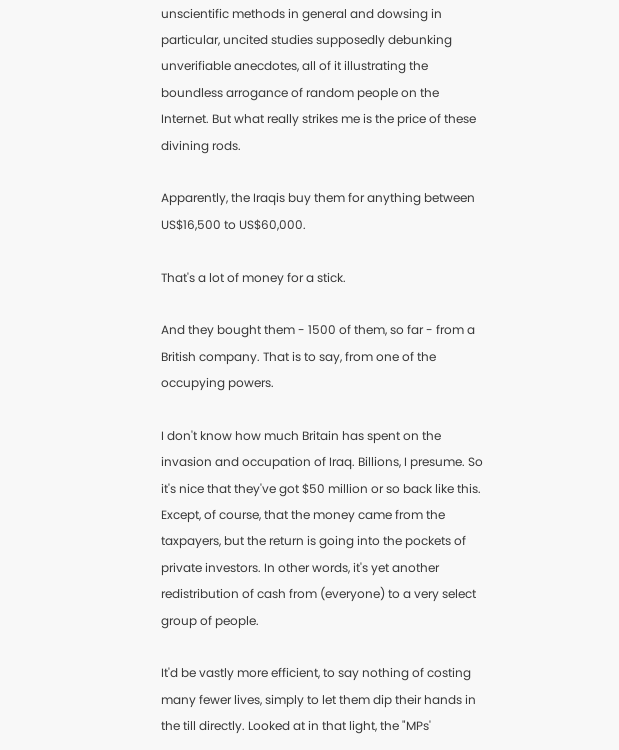unscientific methods in general and dowsing in particular, uncited studies supposedly debunking unverifiable anecdotes, all of it illustrating the boundless arrogance of random people on the Internet. But what really strikes me is the price of these divining rods.

Apparently, the Iraqis buy them for anything between US$16,500 to US$60,000.

That's a lot of money for a stick.

And they bought them - 1500 of them, so far - from a British company. That is to say, from one of the occupying powers.

I don't know how much Britain has spent on the invasion and occupation of Iraq. Billions, I presume. So it's nice that they've got $50 million or so back like this. Except, of course, that the money came from the taxpayers, but the return is going into the pockets of private investors. In other words, it's yet another redistribution of cash from (everyone) to a very select group of people.

It'd be vastly more efficient, to say nothing of costing many fewer lives, simply to let them dip their hands in the till directly. Looked at in that light, the "MPs'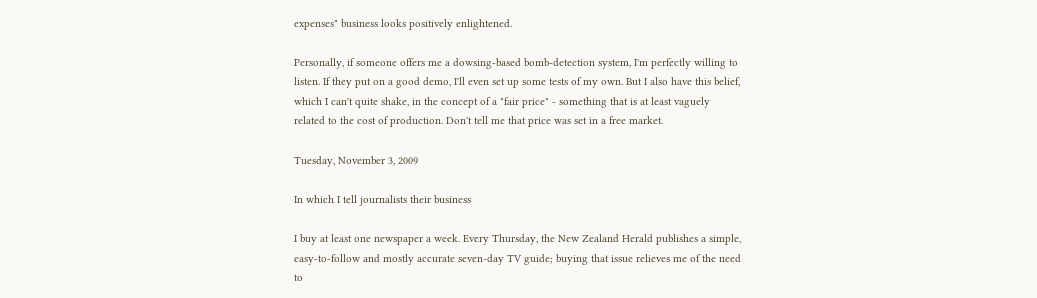expenses" business looks positively enlightened.

Personally, if someone offers me a dowsing-based bomb-detection system, I'm perfectly willing to listen. If they put on a good demo, I'll even set up some tests of my own. But I also have this belief, which I can't quite shake, in the concept of a "fair price" - something that is at least vaguely related to the cost of production. Don't tell me that price was set in a free market.

Tuesday, November 3, 2009

In which I tell journalists their business

I buy at least one newspaper a week. Every Thursday, the New Zealand Herald publishes a simple, easy-to-follow and mostly accurate seven-day TV guide; buying that issue relieves me of the need to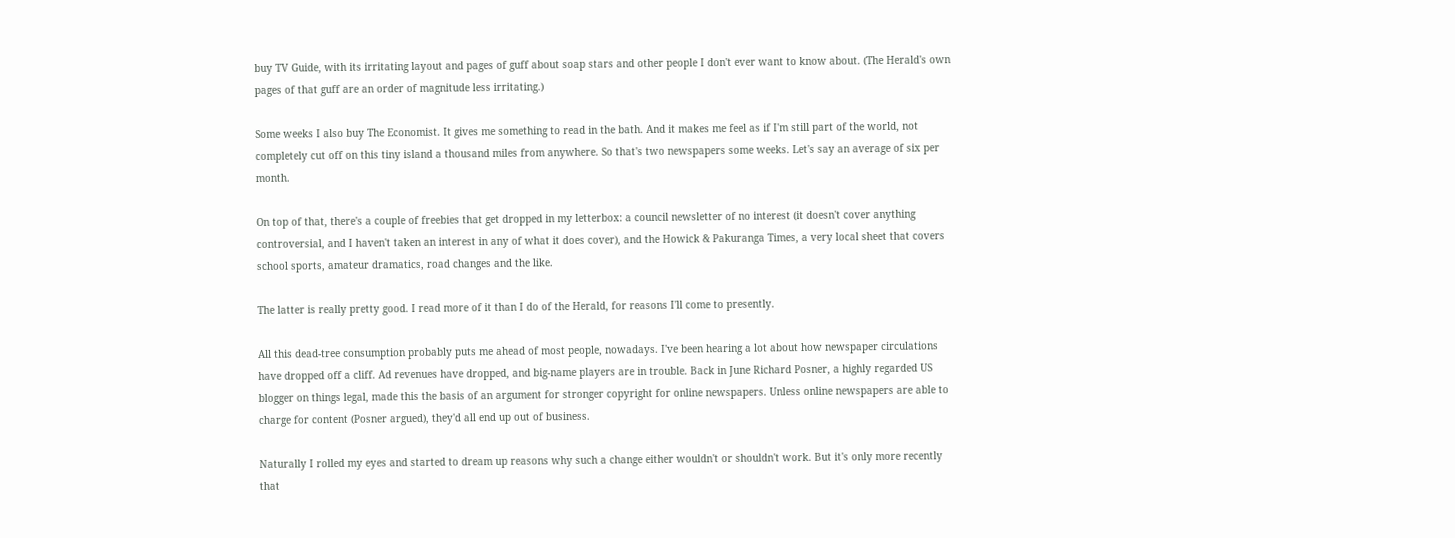buy TV Guide, with its irritating layout and pages of guff about soap stars and other people I don't ever want to know about. (The Herald's own pages of that guff are an order of magnitude less irritating.)

Some weeks I also buy The Economist. It gives me something to read in the bath. And it makes me feel as if I'm still part of the world, not completely cut off on this tiny island a thousand miles from anywhere. So that's two newspapers some weeks. Let's say an average of six per month.

On top of that, there's a couple of freebies that get dropped in my letterbox: a council newsletter of no interest (it doesn't cover anything controversial, and I haven't taken an interest in any of what it does cover), and the Howick & Pakuranga Times, a very local sheet that covers school sports, amateur dramatics, road changes and the like.

The latter is really pretty good. I read more of it than I do of the Herald, for reasons I'll come to presently.

All this dead-tree consumption probably puts me ahead of most people, nowadays. I've been hearing a lot about how newspaper circulations have dropped off a cliff. Ad revenues have dropped, and big-name players are in trouble. Back in June Richard Posner, a highly regarded US blogger on things legal, made this the basis of an argument for stronger copyright for online newspapers. Unless online newspapers are able to charge for content (Posner argued), they'd all end up out of business.

Naturally I rolled my eyes and started to dream up reasons why such a change either wouldn't or shouldn't work. But it's only more recently that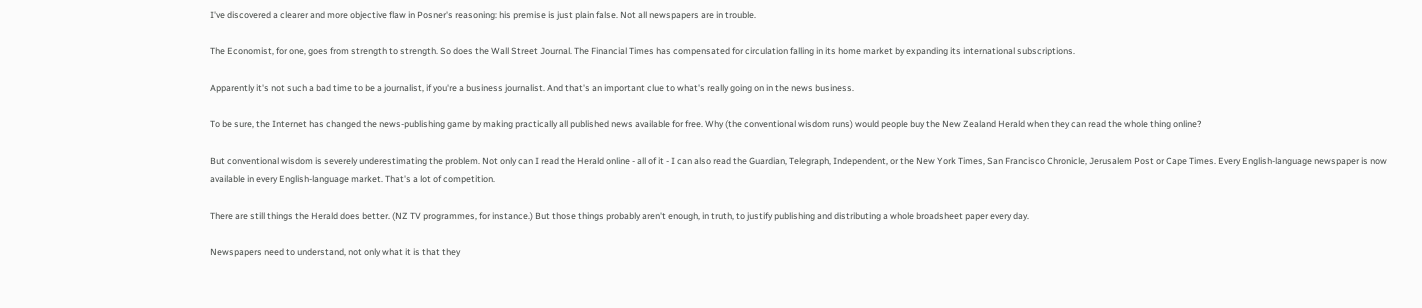I've discovered a clearer and more objective flaw in Posner's reasoning: his premise is just plain false. Not all newspapers are in trouble.

The Economist, for one, goes from strength to strength. So does the Wall Street Journal. The Financial Times has compensated for circulation falling in its home market by expanding its international subscriptions.

Apparently it's not such a bad time to be a journalist, if you're a business journalist. And that's an important clue to what's really going on in the news business.

To be sure, the Internet has changed the news-publishing game by making practically all published news available for free. Why (the conventional wisdom runs) would people buy the New Zealand Herald when they can read the whole thing online?

But conventional wisdom is severely underestimating the problem. Not only can I read the Herald online - all of it - I can also read the Guardian, Telegraph, Independent, or the New York Times, San Francisco Chronicle, Jerusalem Post or Cape Times. Every English-language newspaper is now available in every English-language market. That's a lot of competition.

There are still things the Herald does better. (NZ TV programmes, for instance.) But those things probably aren't enough, in truth, to justify publishing and distributing a whole broadsheet paper every day.

Newspapers need to understand, not only what it is that they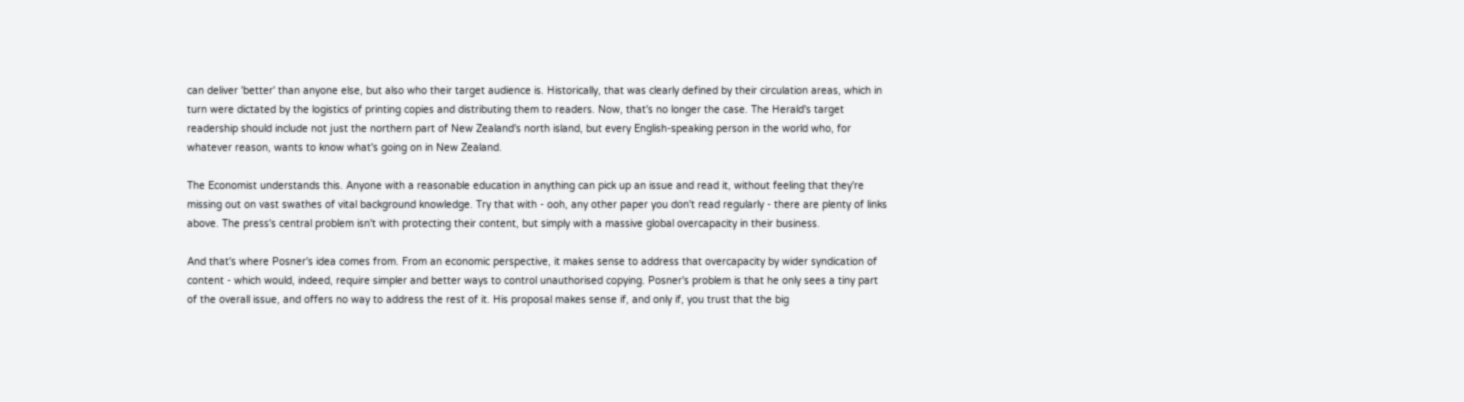can deliver 'better' than anyone else, but also who their target audience is. Historically, that was clearly defined by their circulation areas, which in turn were dictated by the logistics of printing copies and distributing them to readers. Now, that's no longer the case. The Herald's target readership should include not just the northern part of New Zealand's north island, but every English-speaking person in the world who, for whatever reason, wants to know what's going on in New Zealand.

The Economist understands this. Anyone with a reasonable education in anything can pick up an issue and read it, without feeling that they're missing out on vast swathes of vital background knowledge. Try that with - ooh, any other paper you don't read regularly - there are plenty of links above. The press's central problem isn't with protecting their content, but simply with a massive global overcapacity in their business.

And that's where Posner's idea comes from. From an economic perspective, it makes sense to address that overcapacity by wider syndication of content - which would, indeed, require simpler and better ways to control unauthorised copying. Posner's problem is that he only sees a tiny part of the overall issue, and offers no way to address the rest of it. His proposal makes sense if, and only if, you trust that the big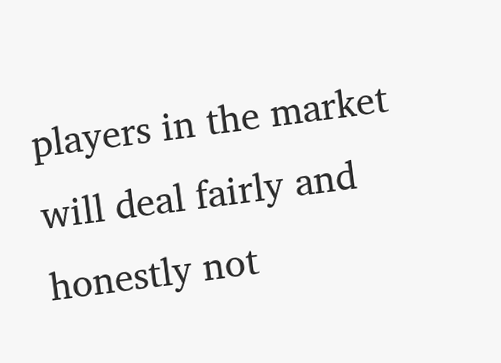players in the market will deal fairly and honestly not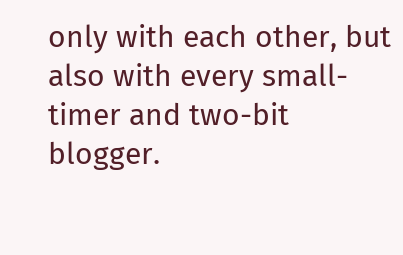only with each other, but also with every small-timer and two-bit blogger.